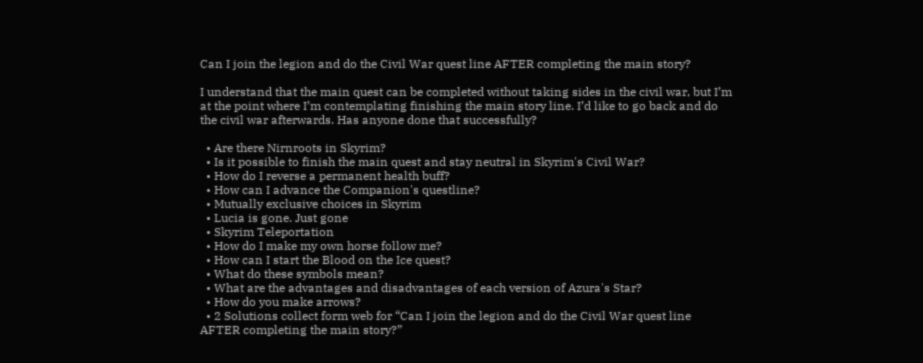Can I join the legion and do the Civil War quest line AFTER completing the main story?

I understand that the main quest can be completed without taking sides in the civil war, but I’m at the point where I’m contemplating finishing the main story line. I’d like to go back and do the civil war afterwards. Has anyone done that successfully?

  • Are there Nirnroots in Skyrim?
  • Is it possible to finish the main quest and stay neutral in Skyrim's Civil War?
  • How do I reverse a permanent health buff?
  • How can I advance the Companion's questline?
  • Mutually exclusive choices in Skyrim
  • Lucia is gone. Just gone
  • Skyrim Teleportation
  • How do I make my own horse follow me?
  • How can I start the Blood on the Ice quest?
  • What do these symbols mean?
  • What are the advantages and disadvantages of each version of Azura's Star?
  • How do you make arrows?
  • 2 Solutions collect form web for “Can I join the legion and do the Civil War quest line AFTER completing the main story?”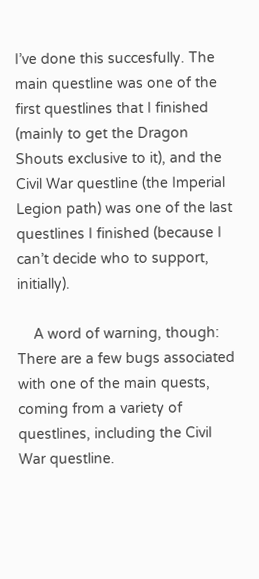I’ve done this succesfully. The main questline was one of the first questlines that I finished (mainly to get the Dragon Shouts exclusive to it), and the Civil War questline (the Imperial Legion path) was one of the last questlines I finished (because I can’t decide who to support, initially).

    A word of warning, though: There are a few bugs associated with one of the main quests, coming from a variety of questlines, including the Civil War questline.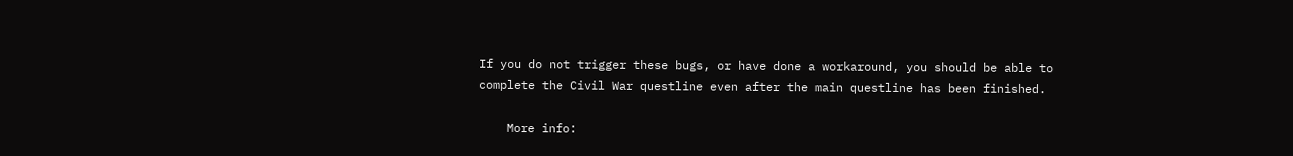If you do not trigger these bugs, or have done a workaround, you should be able to complete the Civil War questline even after the main questline has been finished.

    More info: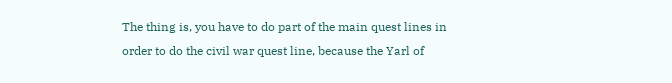The thing is, you have to do part of the main quest lines in order to do the civil war quest line, because the Yarl of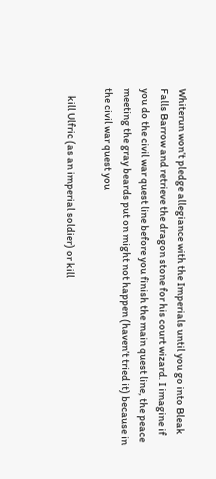Whiterun won’t pledge allegiance with the Imperials until you go into Bleak Falls Barrow and retrieve the dragon stone for his court wizard. I imagine if you do the civil war quest line before you finish the main quest line, the peace meeting the gray beards put on might not happen (haven’t tried it) because in the civil war quest you

    kill Ulfric (as an imperial soldier) or kill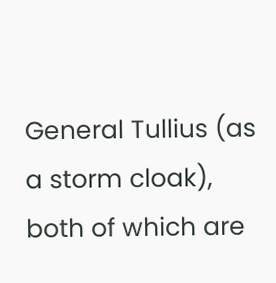General Tullius (as a storm cloak), both of which are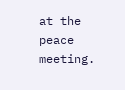at the peace meeting.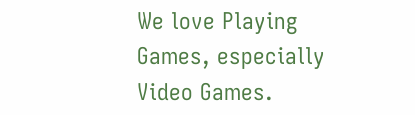We love Playing Games, especially Video Games.